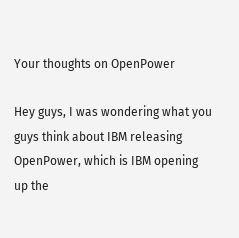Your thoughts on OpenPower

Hey guys, I was wondering what you guys think about IBM releasing OpenPower, which is IBM opening up the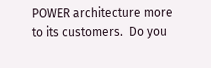POWER architecture more to its customers.  Do you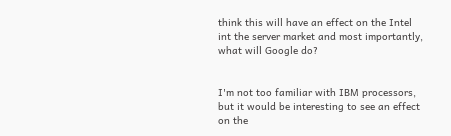think this will have an effect on the Intel int the server market and most importantly, what will Google do?


I'm not too familiar with IBM processors, but it would be interesting to see an effect on the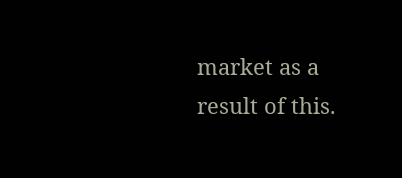market as a result of this.